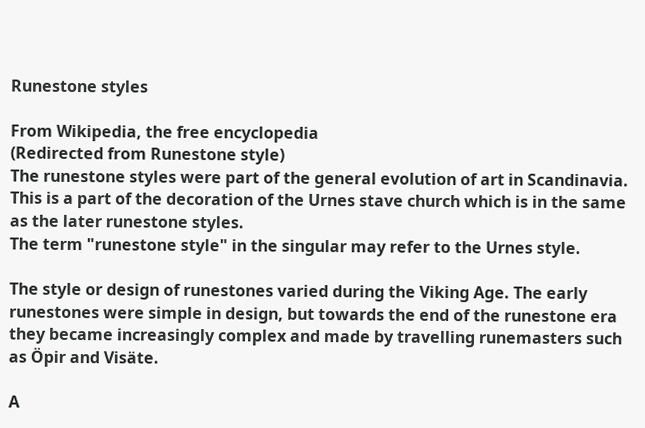Runestone styles

From Wikipedia, the free encyclopedia
(Redirected from Runestone style)
The runestone styles were part of the general evolution of art in Scandinavia. This is a part of the decoration of the Urnes stave church which is in the same as the later runestone styles.
The term "runestone style" in the singular may refer to the Urnes style.

The style or design of runestones varied during the Viking Age. The early runestones were simple in design, but towards the end of the runestone era they became increasingly complex and made by travelling runemasters such as Öpir and Visäte.

A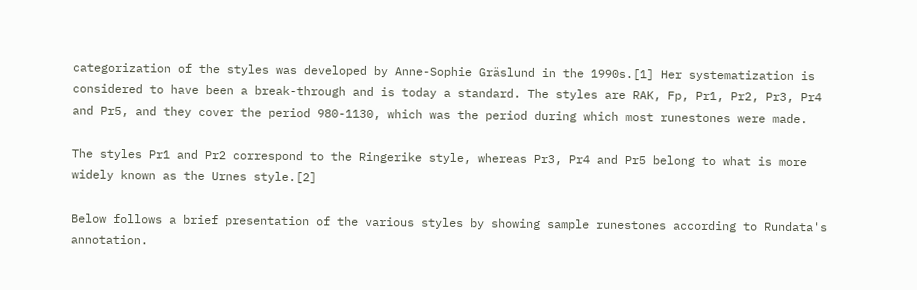categorization of the styles was developed by Anne-Sophie Gräslund in the 1990s.[1] Her systematization is considered to have been a break-through and is today a standard. The styles are RAK, Fp, Pr1, Pr2, Pr3, Pr4 and Pr5, and they cover the period 980-1130, which was the period during which most runestones were made.

The styles Pr1 and Pr2 correspond to the Ringerike style, whereas Pr3, Pr4 and Pr5 belong to what is more widely known as the Urnes style.[2]

Below follows a brief presentation of the various styles by showing sample runestones according to Rundata's annotation.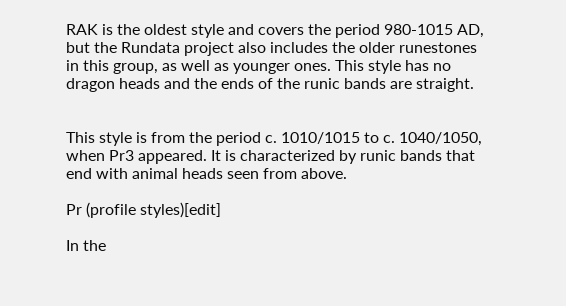RAK is the oldest style and covers the period 980-1015 AD, but the Rundata project also includes the older runestones in this group, as well as younger ones. This style has no dragon heads and the ends of the runic bands are straight.


This style is from the period c. 1010/1015 to c. 1040/1050, when Pr3 appeared. It is characterized by runic bands that end with animal heads seen from above.

Pr (profile styles)[edit]

In the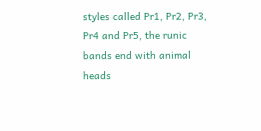styles called Pr1, Pr2, Pr3, Pr4 and Pr5, the runic bands end with animal heads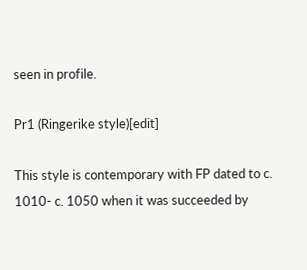seen in profile.

Pr1 (Ringerike style)[edit]

This style is contemporary with FP dated to c. 1010- c. 1050 when it was succeeded by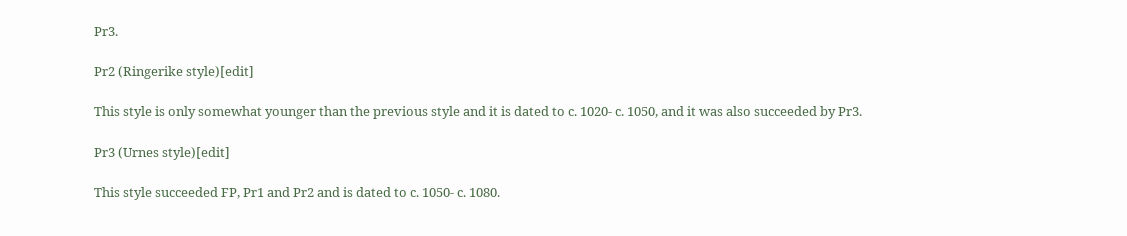Pr3.

Pr2 (Ringerike style)[edit]

This style is only somewhat younger than the previous style and it is dated to c. 1020- c. 1050, and it was also succeeded by Pr3.

Pr3 (Urnes style)[edit]

This style succeeded FP, Pr1 and Pr2 and is dated to c. 1050- c. 1080.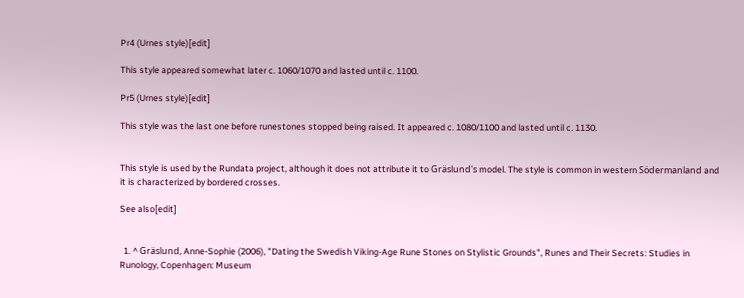Pr4 (Urnes style)[edit]

This style appeared somewhat later c. 1060/1070 and lasted until c. 1100.

Pr5 (Urnes style)[edit]

This style was the last one before runestones stopped being raised. It appeared c. 1080/1100 and lasted until c. 1130.


This style is used by the Rundata project, although it does not attribute it to Gräslund's model. The style is common in western Södermanland and it is characterized by bordered crosses.

See also[edit]


  1. ^ Gräslund, Anne-Sophie (2006), "Dating the Swedish Viking-Age Rune Stones on Stylistic Grounds", Runes and Their Secrets: Studies in Runology, Copenhagen: Museum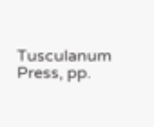Tusculanum Press, pp.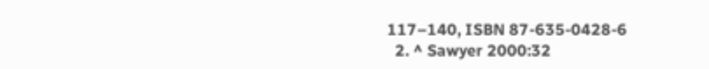117–140, ISBN 87-635-0428-6
  2. ^ Sawyer 2000:32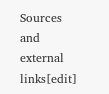Sources and external links[edit]